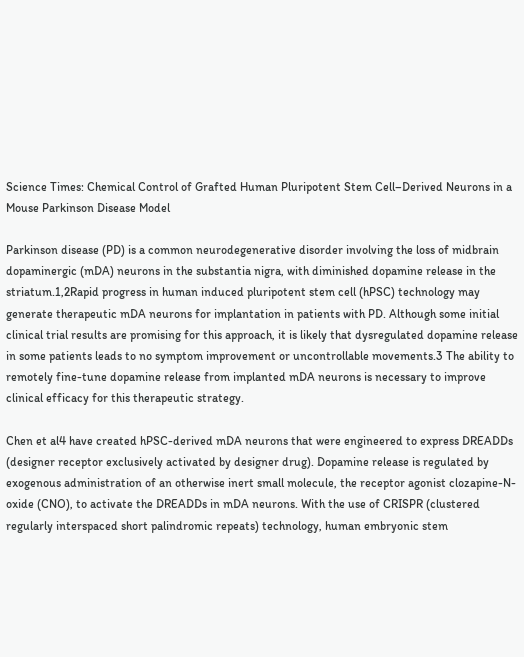Science Times: Chemical Control of Grafted Human Pluripotent Stem Cell–Derived Neurons in a Mouse Parkinson Disease Model

Parkinson disease (PD) is a common neurodegenerative disorder involving the loss of midbrain dopaminergic (mDA) neurons in the substantia nigra, with diminished dopamine release in the striatum.1,2Rapid progress in human induced pluripotent stem cell (hPSC) technology may generate therapeutic mDA neurons for implantation in patients with PD. Although some initial clinical trial results are promising for this approach, it is likely that dysregulated dopamine release in some patients leads to no symptom improvement or uncontrollable movements.3 The ability to remotely fine-tune dopamine release from implanted mDA neurons is necessary to improve clinical efficacy for this therapeutic strategy.

Chen et al4 have created hPSC-derived mDA neurons that were engineered to express DREADDs (designer receptor exclusively activated by designer drug). Dopamine release is regulated by exogenous administration of an otherwise inert small molecule, the receptor agonist clozapine-N-oxide (CNO), to activate the DREADDs in mDA neurons. With the use of CRISPR (clustered regularly interspaced short palindromic repeats) technology, human embryonic stem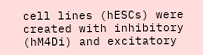cell lines (hESCs) were created with inhibitory (hM4Di) and excitatory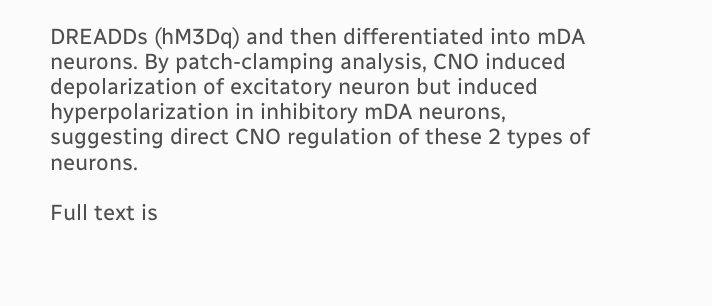DREADDs (hM3Dq) and then differentiated into mDA neurons. By patch-clamping analysis, CNO induced depolarization of excitatory neuron but induced hyperpolarization in inhibitory mDA neurons, suggesting direct CNO regulation of these 2 types of neurons.

Full text is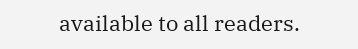available to all readers.